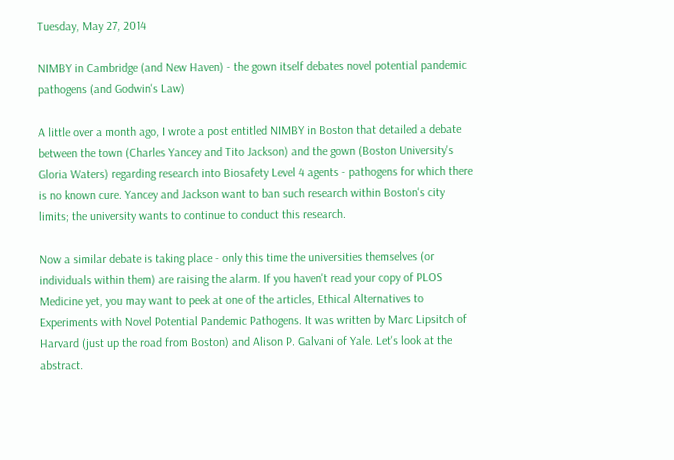Tuesday, May 27, 2014

NIMBY in Cambridge (and New Haven) - the gown itself debates novel potential pandemic pathogens (and Godwin's Law)

A little over a month ago, I wrote a post entitled NIMBY in Boston that detailed a debate between the town (Charles Yancey and Tito Jackson) and the gown (Boston University's Gloria Waters) regarding research into Biosafety Level 4 agents - pathogens for which there is no known cure. Yancey and Jackson want to ban such research within Boston's city limits; the university wants to continue to conduct this research.

Now a similar debate is taking place - only this time the universities themselves (or individuals within them) are raising the alarm. If you haven't read your copy of PLOS Medicine yet, you may want to peek at one of the articles, Ethical Alternatives to Experiments with Novel Potential Pandemic Pathogens. It was written by Marc Lipsitch of Harvard (just up the road from Boston) and Alison P. Galvani of Yale. Let's look at the abstract.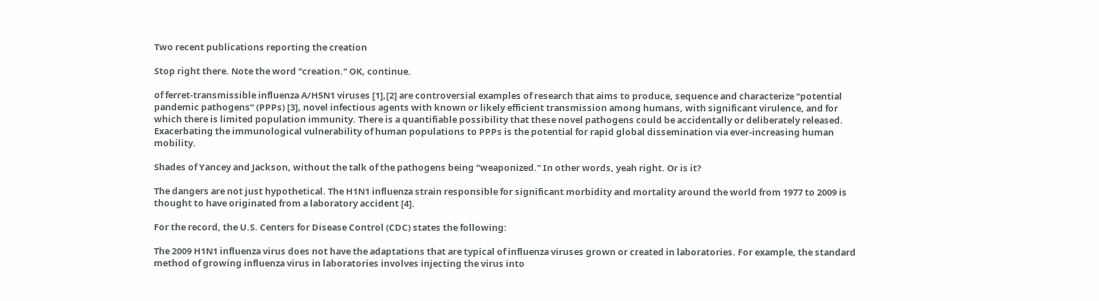Two recent publications reporting the creation

Stop right there. Note the word "creation." OK, continue.

of ferret-transmissible influenza A/H5N1 viruses [1],[2] are controversial examples of research that aims to produce, sequence and characterize “potential pandemic pathogens” (PPPs) [3], novel infectious agents with known or likely efficient transmission among humans, with significant virulence, and for which there is limited population immunity. There is a quantifiable possibility that these novel pathogens could be accidentally or deliberately released. Exacerbating the immunological vulnerability of human populations to PPPs is the potential for rapid global dissemination via ever-increasing human mobility.

Shades of Yancey and Jackson, without the talk of the pathogens being "weaponized." In other words, yeah right. Or is it?

The dangers are not just hypothetical. The H1N1 influenza strain responsible for significant morbidity and mortality around the world from 1977 to 2009 is thought to have originated from a laboratory accident [4].

For the record, the U.S. Centers for Disease Control (CDC) states the following:

The 2009 H1N1 influenza virus does not have the adaptations that are typical of influenza viruses grown or created in laboratories. For example, the standard method of growing influenza virus in laboratories involves injecting the virus into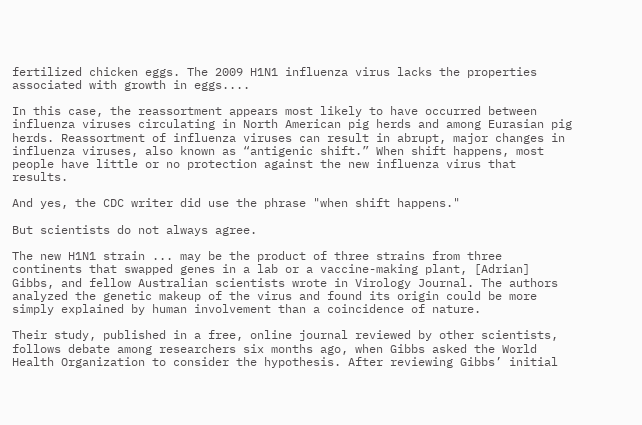fertilized chicken eggs. The 2009 H1N1 influenza virus lacks the properties associated with growth in eggs....

In this case, the reassortment appears most likely to have occurred between influenza viruses circulating in North American pig herds and among Eurasian pig herds. Reassortment of influenza viruses can result in abrupt, major changes in influenza viruses, also known as “antigenic shift.” When shift happens, most people have little or no protection against the new influenza virus that results.

And yes, the CDC writer did use the phrase "when shift happens."

But scientists do not always agree.

The new H1N1 strain ... may be the product of three strains from three continents that swapped genes in a lab or a vaccine-making plant, [Adrian] Gibbs, and fellow Australian scientists wrote in Virology Journal. The authors analyzed the genetic makeup of the virus and found its origin could be more simply explained by human involvement than a coincidence of nature.

Their study, published in a free, online journal reviewed by other scientists, follows debate among researchers six months ago, when Gibbs asked the World Health Organization to consider the hypothesis. After reviewing Gibbs’ initial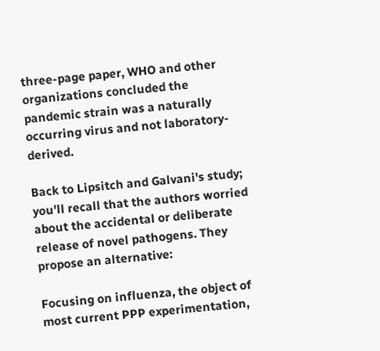three-page paper, WHO and other organizations concluded the pandemic strain was a naturally occurring virus and not laboratory-derived.

Back to Lipsitch and Galvani's study; you'll recall that the authors worried about the accidental or deliberate release of novel pathogens. They propose an alternative:

Focusing on influenza, the object of most current PPP experimentation,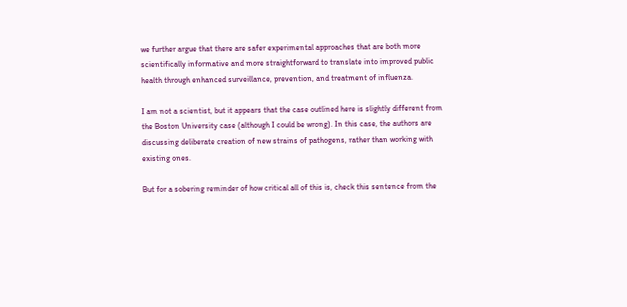we further argue that there are safer experimental approaches that are both more scientifically informative and more straightforward to translate into improved public health through enhanced surveillance, prevention, and treatment of influenza.

I am not a scientist, but it appears that the case outlined here is slightly different from the Boston University case (although I could be wrong). In this case, the authors are discussing deliberate creation of new strains of pathogens, rather than working with existing ones.

But for a sobering reminder of how critical all of this is, check this sentence from the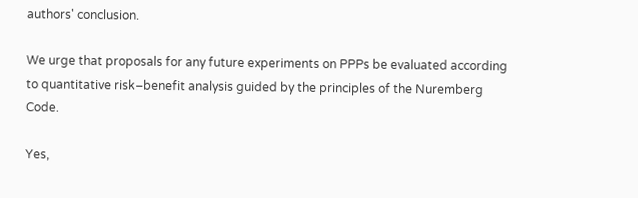authors' conclusion.

We urge that proposals for any future experiments on PPPs be evaluated according to quantitative risk–benefit analysis guided by the principles of the Nuremberg Code.

Yes,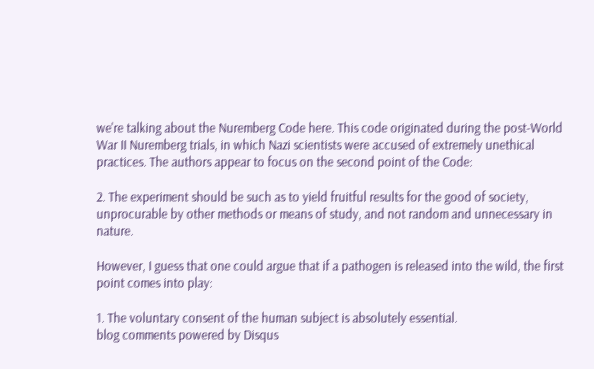we're talking about the Nuremberg Code here. This code originated during the post-World War II Nuremberg trials, in which Nazi scientists were accused of extremely unethical practices. The authors appear to focus on the second point of the Code:

2. The experiment should be such as to yield fruitful results for the good of society, unprocurable by other methods or means of study, and not random and unnecessary in nature.

However, I guess that one could argue that if a pathogen is released into the wild, the first point comes into play:

1. The voluntary consent of the human subject is absolutely essential.
blog comments powered by Disqus